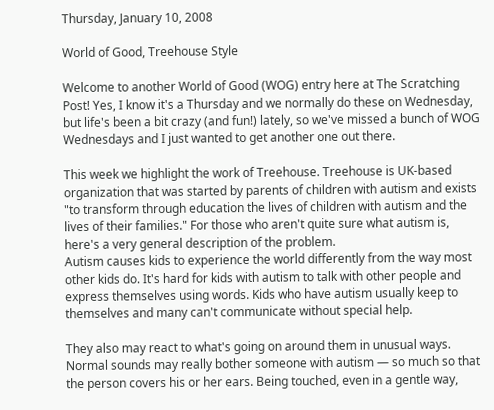Thursday, January 10, 2008

World of Good, Treehouse Style

Welcome to another World of Good (WOG) entry here at The Scratching Post! Yes, I know it's a Thursday and we normally do these on Wednesday, but life's been a bit crazy (and fun!) lately, so we've missed a bunch of WOG Wednesdays and I just wanted to get another one out there.

This week we highlight the work of Treehouse. Treehouse is UK-based organization that was started by parents of children with autism and exists "to transform through education the lives of children with autism and the lives of their families." For those who aren't quite sure what autism is, here's a very general description of the problem.
Autism causes kids to experience the world differently from the way most other kids do. It's hard for kids with autism to talk with other people and express themselves using words. Kids who have autism usually keep to themselves and many can't communicate without special help.

They also may react to what's going on around them in unusual ways. Normal sounds may really bother someone with autism — so much so that the person covers his or her ears. Being touched, even in a gentle way,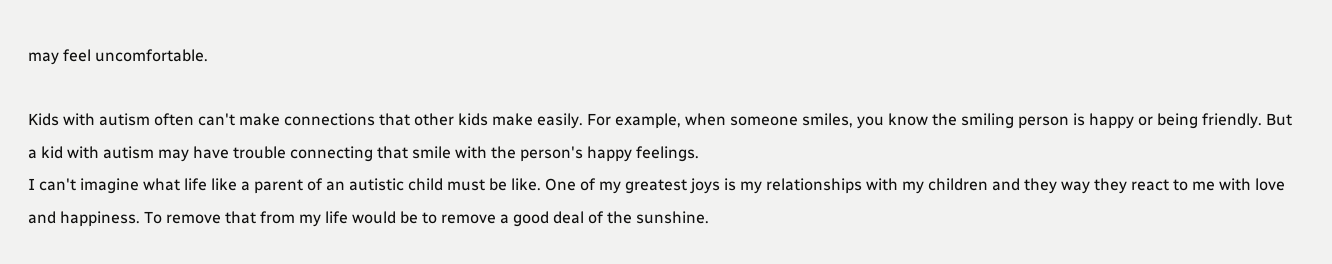may feel uncomfortable.

Kids with autism often can't make connections that other kids make easily. For example, when someone smiles, you know the smiling person is happy or being friendly. But a kid with autism may have trouble connecting that smile with the person's happy feelings.
I can't imagine what life like a parent of an autistic child must be like. One of my greatest joys is my relationships with my children and they way they react to me with love and happiness. To remove that from my life would be to remove a good deal of the sunshine.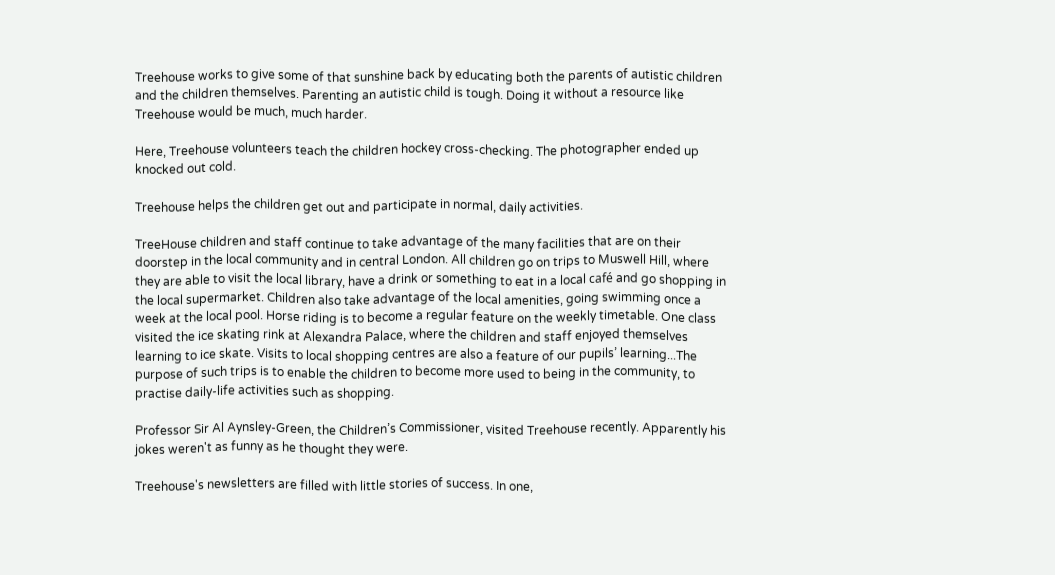Treehouse works to give some of that sunshine back by educating both the parents of autistic children and the children themselves. Parenting an autistic child is tough. Doing it without a resource like Treehouse would be much, much harder.

Here, Treehouse volunteers teach the children hockey cross-checking. The photographer ended up knocked out cold.

Treehouse helps the children get out and participate in normal, daily activities.

TreeHouse children and staff continue to take advantage of the many facilities that are on their doorstep in the local community and in central London. All children go on trips to Muswell Hill, where they are able to visit the local library, have a drink or something to eat in a local café and go shopping in the local supermarket. Children also take advantage of the local amenities, going swimming once a week at the local pool. Horse riding is to become a regular feature on the weekly timetable. One class visited the ice skating rink at Alexandra Palace, where the children and staff enjoyed themselves learning to ice skate. Visits to local shopping centres are also a feature of our pupils’ learning...The purpose of such trips is to enable the children to become more used to being in the community, to practise daily-life activities such as shopping.

Professor Sir Al Aynsley-Green, the Children’s Commissioner, visited Treehouse recently. Apparently his jokes weren't as funny as he thought they were.

Treehouse's newsletters are filled with little stories of success. In one,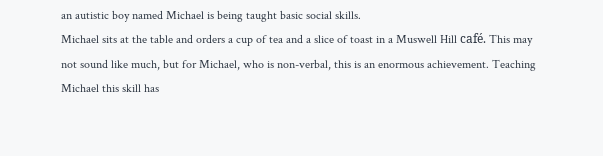an autistic boy named Michael is being taught basic social skills.
Michael sits at the table and orders a cup of tea and a slice of toast in a Muswell Hill café. This may not sound like much, but for Michael, who is non-verbal, this is an enormous achievement. Teaching Michael this skill has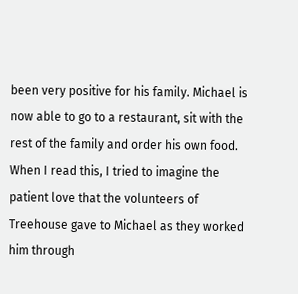been very positive for his family. Michael is now able to go to a restaurant, sit with the rest of the family and order his own food.
When I read this, I tried to imagine the patient love that the volunteers of Treehouse gave to Michael as they worked him through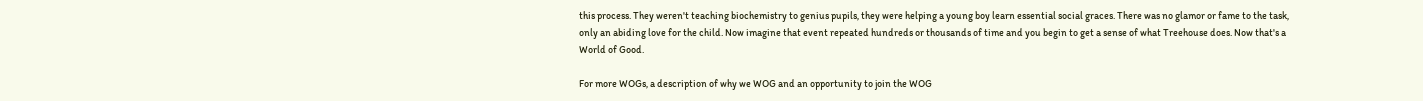this process. They weren't teaching biochemistry to genius pupils, they were helping a young boy learn essential social graces. There was no glamor or fame to the task, only an abiding love for the child. Now imagine that event repeated hundreds or thousands of time and you begin to get a sense of what Treehouse does. Now that's a World of Good.

For more WOGs, a description of why we WOG and an opportunity to join the WOG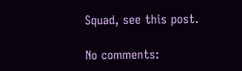Squad, see this post.

No comments: